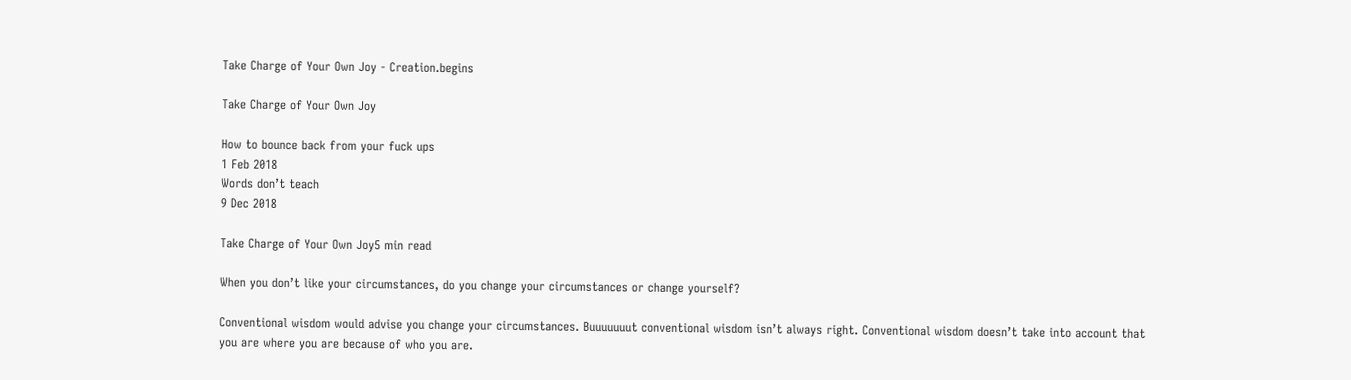Take Charge of Your Own Joy - Creation.begins

Take Charge of Your Own Joy

How to bounce back from your fuck ups
1 Feb 2018
Words don’t teach
9 Dec 2018

Take Charge of Your Own Joy5 min read

When you don’t like your circumstances, do you change your circumstances or change yourself?

Conventional wisdom would advise you change your circumstances. Buuuuuuut conventional wisdom isn’t always right. Conventional wisdom doesn’t take into account that you are where you are because of who you are.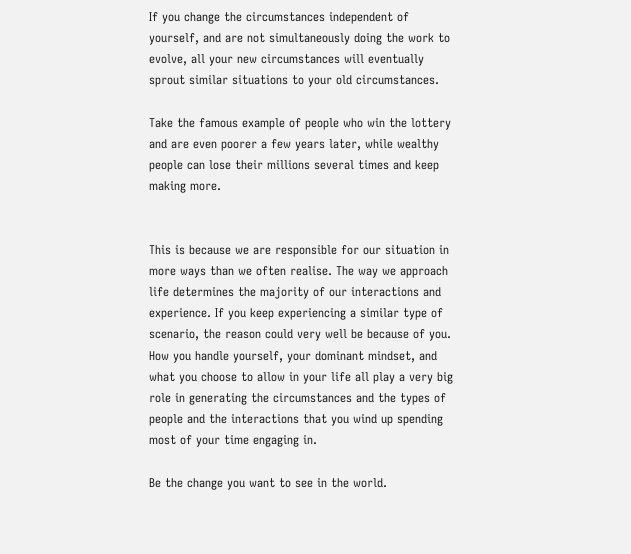If you change the circumstances independent of yourself, and are not simultaneously doing the work to evolve, all your new circumstances will eventually sprout similar situations to your old circumstances.

Take the famous example of people who win the lottery and are even poorer a few years later, while wealthy people can lose their millions several times and keep making more.


This is because we are responsible for our situation in more ways than we often realise. The way we approach life determines the majority of our interactions and experience. If you keep experiencing a similar type of scenario, the reason could very well be because of you. How you handle yourself, your dominant mindset, and what you choose to allow in your life all play a very big role in generating the circumstances and the types of people and the interactions that you wind up spending most of your time engaging in.

Be the change you want to see in the world.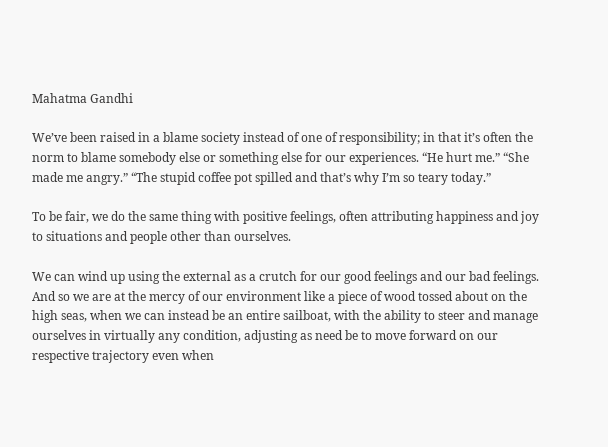Mahatma Gandhi

We’ve been raised in a blame society instead of one of responsibility; in that it’s often the norm to blame somebody else or something else for our experiences. “He hurt me.” “She made me angry.” “The stupid coffee pot spilled and that’s why I’m so teary today.”

To be fair, we do the same thing with positive feelings, often attributing happiness and joy to situations and people other than ourselves.

We can wind up using the external as a crutch for our good feelings and our bad feelings. And so we are at the mercy of our environment like a piece of wood tossed about on the high seas, when we can instead be an entire sailboat, with the ability to steer and manage ourselves in virtually any condition, adjusting as need be to move forward on our respective trajectory even when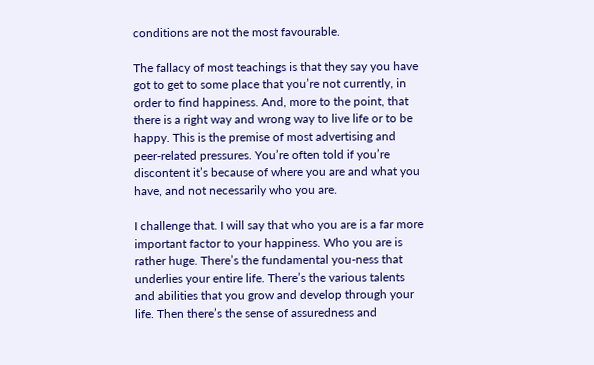conditions are not the most favourable.

The fallacy of most teachings is that they say you have got to get to some place that you’re not currently, in order to find happiness. And, more to the point, that there is a right way and wrong way to live life or to be happy. This is the premise of most advertising and peer-related pressures. You’re often told if you’re discontent it’s because of where you are and what you have, and not necessarily who you are.

I challenge that. I will say that who you are is a far more important factor to your happiness. Who you are is rather huge. There’s the fundamental you-ness that underlies your entire life. There’s the various talents and abilities that you grow and develop through your life. Then there’s the sense of assuredness and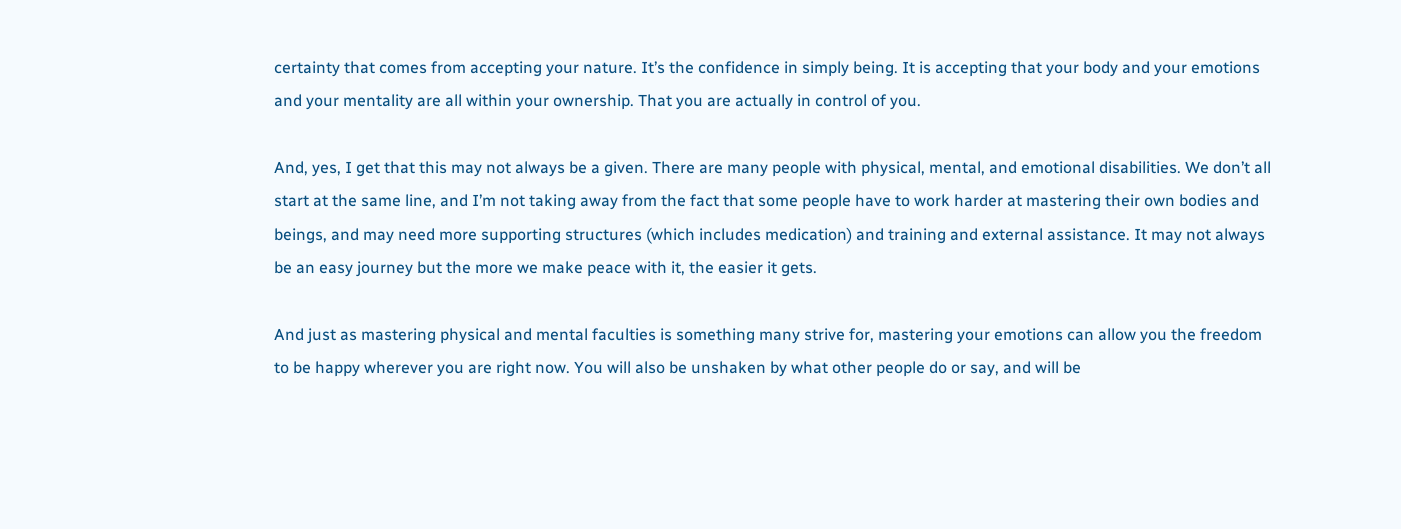certainty that comes from accepting your nature. It’s the confidence in simply being. It is accepting that your body and your emotions and your mentality are all within your ownership. That you are actually in control of you.

And, yes, I get that this may not always be a given. There are many people with physical, mental, and emotional disabilities. We don’t all start at the same line, and I’m not taking away from the fact that some people have to work harder at mastering their own bodies and beings, and may need more supporting structures (which includes medication) and training and external assistance. It may not always be an easy journey but the more we make peace with it, the easier it gets.

And just as mastering physical and mental faculties is something many strive for, mastering your emotions can allow you the freedom to be happy wherever you are right now. You will also be unshaken by what other people do or say, and will be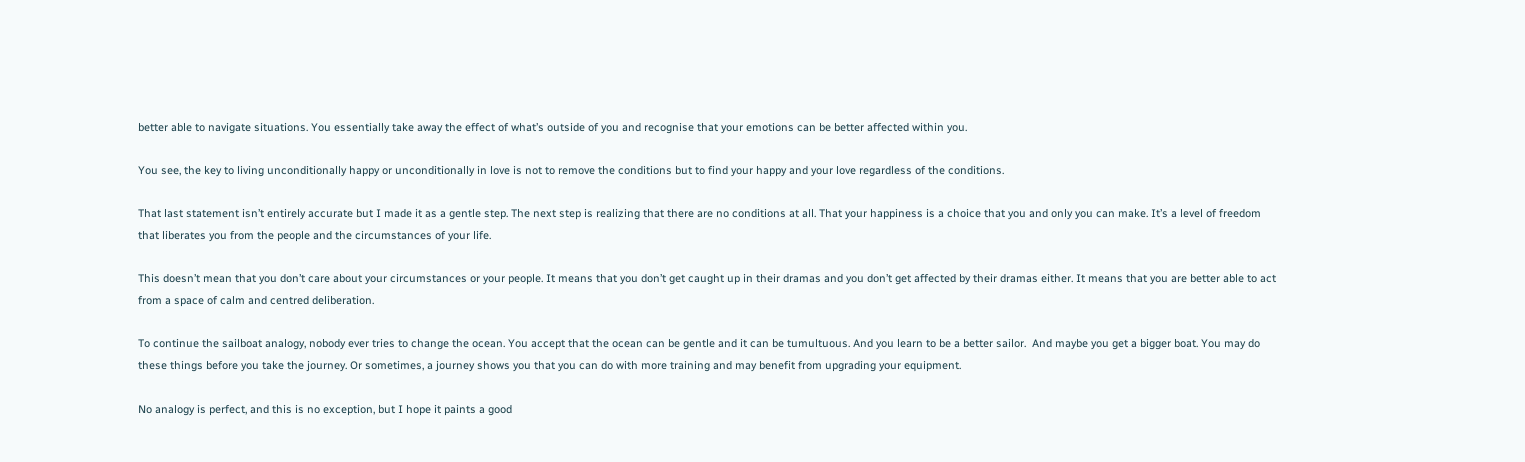better able to navigate situations. You essentially take away the effect of what’s outside of you and recognise that your emotions can be better affected within you.

You see, the key to living unconditionally happy or unconditionally in love is not to remove the conditions but to find your happy and your love regardless of the conditions.

That last statement isn’t entirely accurate but I made it as a gentle step. The next step is realizing that there are no conditions at all. That your happiness is a choice that you and only you can make. It’s a level of freedom that liberates you from the people and the circumstances of your life.

This doesn’t mean that you don’t care about your circumstances or your people. It means that you don’t get caught up in their dramas and you don’t get affected by their dramas either. It means that you are better able to act from a space of calm and centred deliberation.

To continue the sailboat analogy, nobody ever tries to change the ocean. You accept that the ocean can be gentle and it can be tumultuous. And you learn to be a better sailor.  And maybe you get a bigger boat. You may do these things before you take the journey. Or sometimes, a journey shows you that you can do with more training and may benefit from upgrading your equipment.

No analogy is perfect, and this is no exception, but I hope it paints a good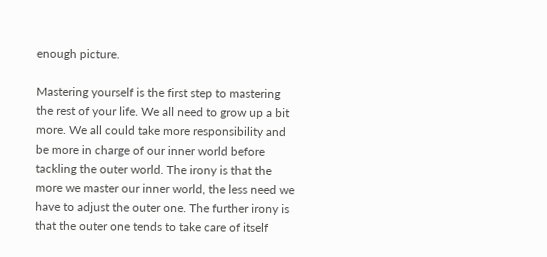enough picture.

Mastering yourself is the first step to mastering the rest of your life. We all need to grow up a bit more. We all could take more responsibility and be more in charge of our inner world before tackling the outer world. The irony is that the more we master our inner world, the less need we have to adjust the outer one. The further irony is that the outer one tends to take care of itself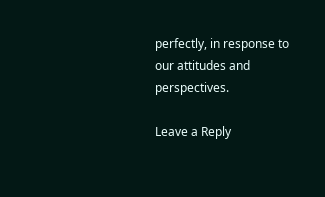perfectly, in response to our attitudes and perspectives.

Leave a Reply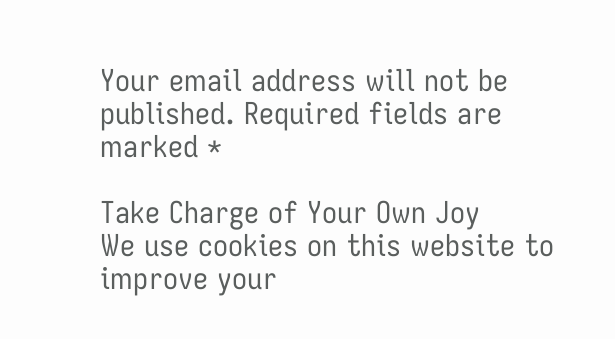Your email address will not be published. Required fields are marked *

Take Charge of Your Own Joy
We use cookies on this website to improve your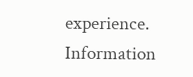experience. Information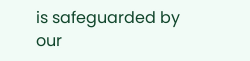is safeguarded by our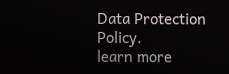Data Protection Policy.
learn more